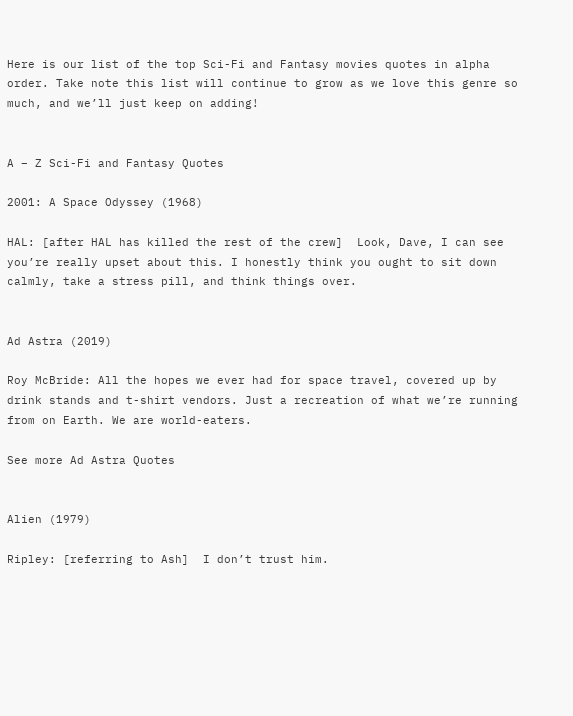Here is our list of the top Sci-Fi and Fantasy movies quotes in alpha order. Take note this list will continue to grow as we love this genre so much, and we’ll just keep on adding!


A – Z Sci-Fi and Fantasy Quotes

2001: A Space Odyssey (1968)

HAL: [after HAL has killed the rest of the crew]  Look, Dave, I can see you’re really upset about this. I honestly think you ought to sit down calmly, take a stress pill, and think things over.


Ad Astra (2019)

Roy McBride: All the hopes we ever had for space travel, covered up by drink stands and t-shirt vendors. Just a recreation of what we’re running from on Earth. We are world-eaters.

See more Ad Astra Quotes


Alien (1979)

Ripley: [referring to Ash]  I don’t trust him.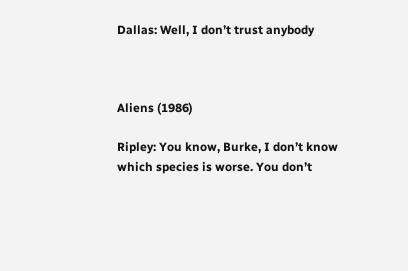Dallas: Well, I don’t trust anybody



Aliens (1986)

Ripley: You know, Burke, I don’t know which species is worse. You don’t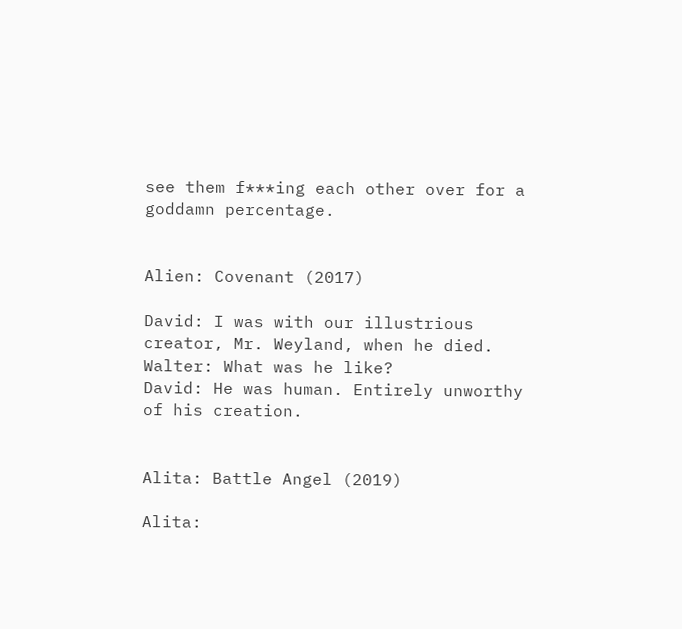see them f***ing each other over for a goddamn percentage.


Alien: Covenant (2017)

David: I was with our illustrious creator, Mr. Weyland, when he died.
Walter: What was he like?
David: He was human. Entirely unworthy of his creation.


Alita: Battle Angel (2019)

Alita: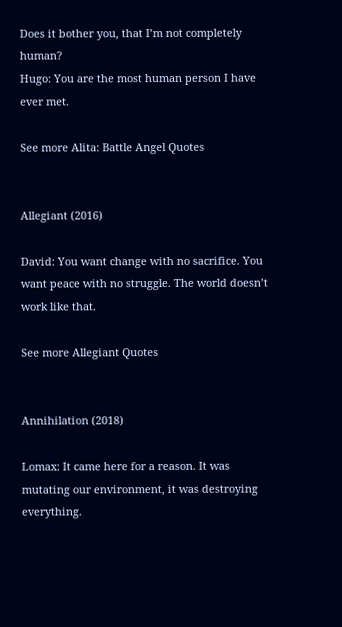Does it bother you, that I’m not completely human?
Hugo: You are the most human person I have ever met.

See more Alita: Battle Angel Quotes


Allegiant (2016)

David: You want change with no sacrifice. You want peace with no struggle. The world doesn’t work like that.

See more Allegiant Quotes


Annihilation (2018)

Lomax: It came here for a reason. It was mutating our environment, it was destroying everything.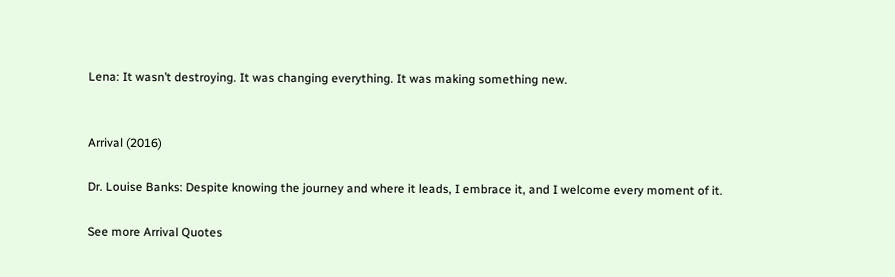Lena: It wasn’t destroying. It was changing everything. It was making something new.


Arrival (2016)

Dr. Louise Banks: Despite knowing the journey and where it leads, I embrace it, and I welcome every moment of it.

See more Arrival Quotes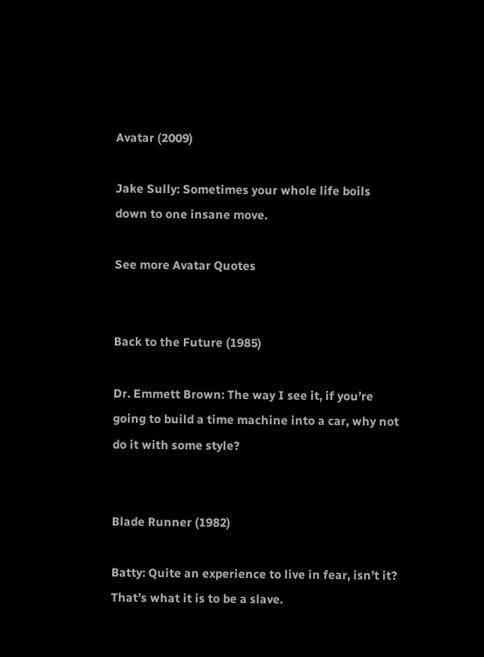Avatar (2009)

Jake Sully: Sometimes your whole life boils down to one insane move.

See more Avatar Quotes


Back to the Future (1985)

Dr. Emmett Brown: The way I see it, if you’re going to build a time machine into a car, why not do it with some style?


Blade Runner (1982)

Batty: Quite an experience to live in fear, isn’t it? That’s what it is to be a slave.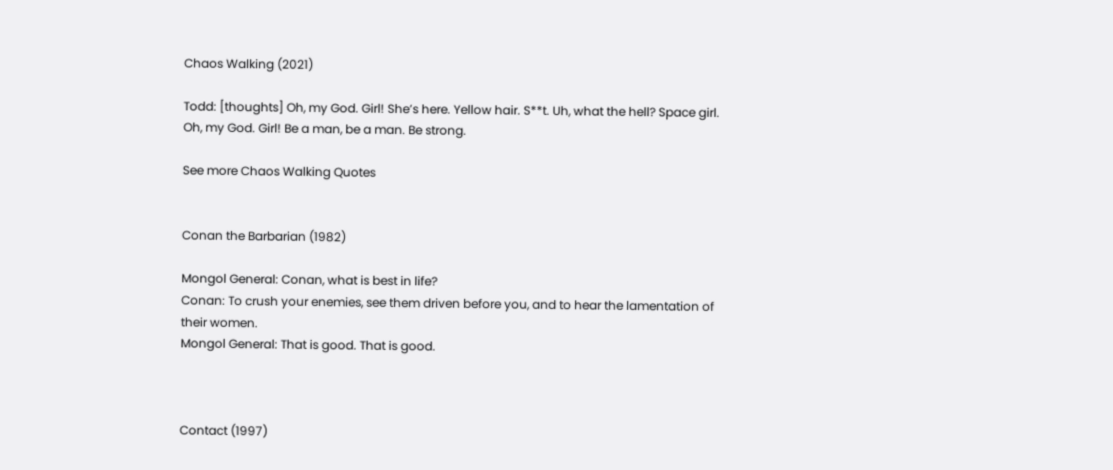Chaos Walking (2021)

Todd: [thoughts] Oh, my God. Girl! She’s here. Yellow hair. S**t. Uh, what the hell? Space girl. Oh, my God. Girl! Be a man, be a man. Be strong.

See more Chaos Walking Quotes


Conan the Barbarian (1982)

Mongol General: Conan, what is best in life?
Conan: To crush your enemies, see them driven before you, and to hear the lamentation of their women.
Mongol General: That is good. That is good.



Contact (1997)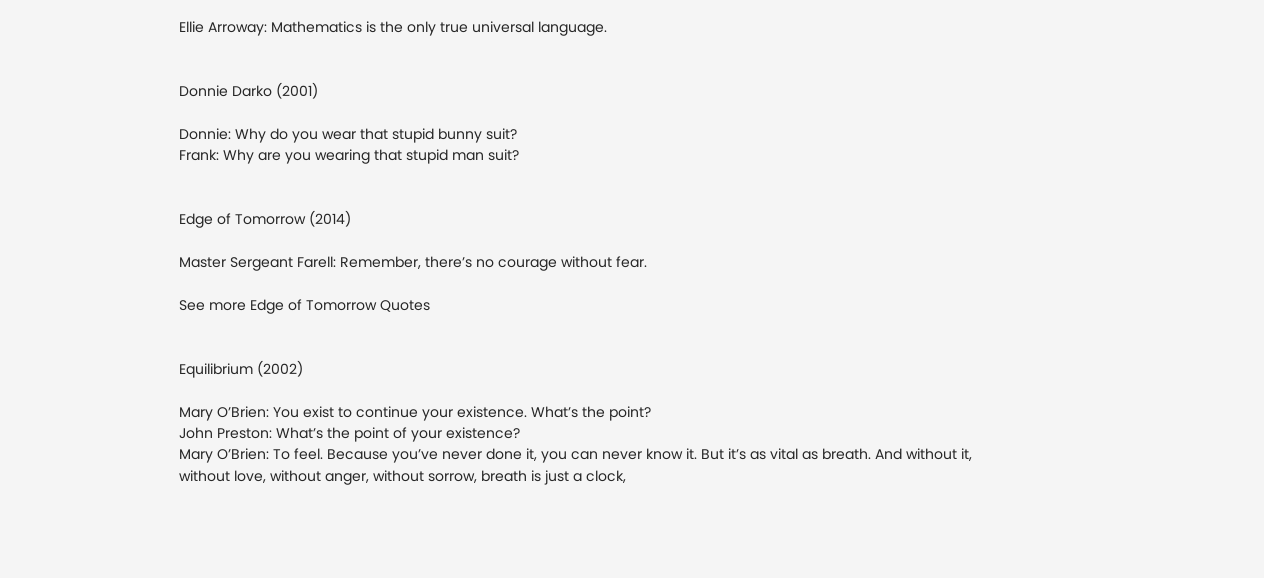Ellie Arroway: Mathematics is the only true universal language.


Donnie Darko (2001)

Donnie: Why do you wear that stupid bunny suit?
Frank: Why are you wearing that stupid man suit?


Edge of Tomorrow (2014)

Master Sergeant Farell: Remember, there’s no courage without fear.

See more Edge of Tomorrow Quotes


Equilibrium (2002)

Mary O’Brien: You exist to continue your existence. What’s the point?
John Preston: What’s the point of your existence?
Mary O’Brien: To feel. Because you’ve never done it, you can never know it. But it’s as vital as breath. And without it, without love, without anger, without sorrow, breath is just a clock,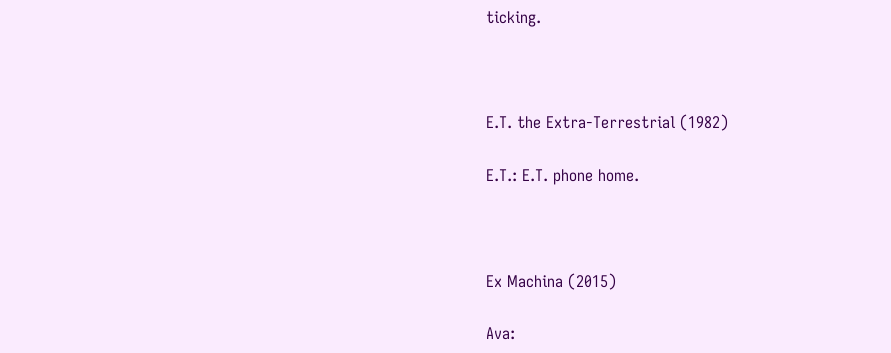ticking.



E.T. the Extra-Terrestrial (1982)

E.T.: E.T. phone home.



Ex Machina (2015)

Ava: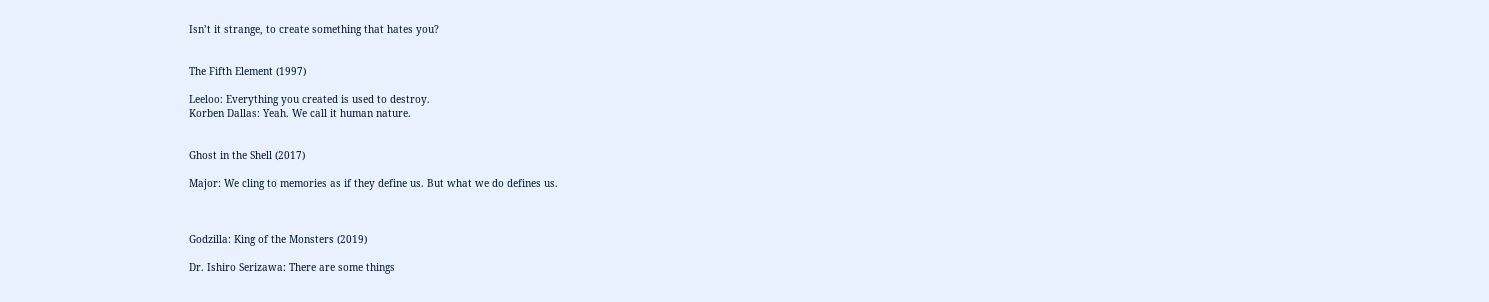Isn’t it strange, to create something that hates you?


The Fifth Element (1997)

Leeloo: Everything you created is used to destroy.
Korben Dallas: Yeah. We call it human nature.


Ghost in the Shell (2017)

Major: We cling to memories as if they define us. But what we do defines us.



Godzilla: King of the Monsters (2019)

Dr. Ishiro Serizawa: There are some things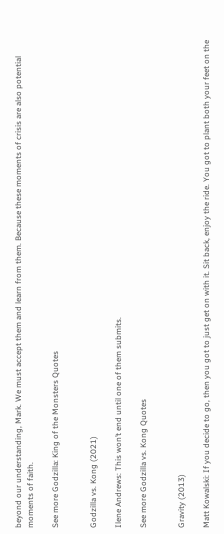beyond our understanding, Mark. We must accept them and learn from them. Because these moments of crisis are also potential moments of faith.

See more Godzilla: King of the Monsters Quotes


Godzilla vs. Kong (2021)

Ilene Andrews: This won’t end until one of them submits.

See more Godzilla vs. Kong Quotes


Gravity (2013)

Matt Kowalski: If you decide to go, then you got to just get on with it. Sit back, enjoy the ride. You got to plant both your feet on the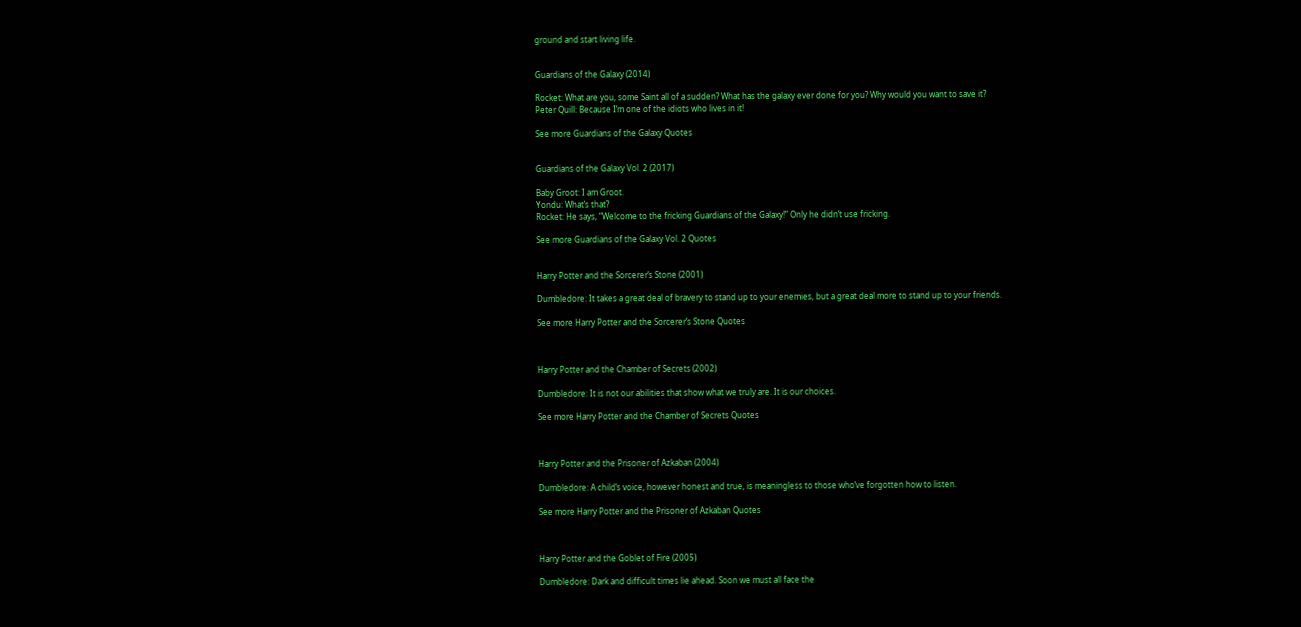ground and start living life.


Guardians of the Galaxy (2014)

Rocket: What are you, some Saint all of a sudden? What has the galaxy ever done for you? Why would you want to save it?
Peter Quill: Because I’m one of the idiots who lives in it!

See more Guardians of the Galaxy Quotes


Guardians of the Galaxy Vol. 2 (2017)

Baby Groot: I am Groot.
Yondu: What’s that?
Rocket: He says, “Welcome to the fricking Guardians of the Galaxy!” Only he didn’t use fricking.

See more Guardians of the Galaxy Vol. 2 Quotes


Harry Potter and the Sorcerer’s Stone (2001)

Dumbledore: It takes a great deal of bravery to stand up to your enemies, but a great deal more to stand up to your friends.

See more Harry Potter and the Sorcerer’s Stone Quotes



Harry Potter and the Chamber of Secrets (2002)

Dumbledore: It is not our abilities that show what we truly are. It is our choices.

See more Harry Potter and the Chamber of Secrets Quotes



Harry Potter and the Prisoner of Azkaban (2004)

Dumbledore: A child’s voice, however honest and true, is meaningless to those who’ve forgotten how to listen.

See more Harry Potter and the Prisoner of Azkaban Quotes



Harry Potter and the Goblet of Fire (2005)

Dumbledore: Dark and difficult times lie ahead. Soon we must all face the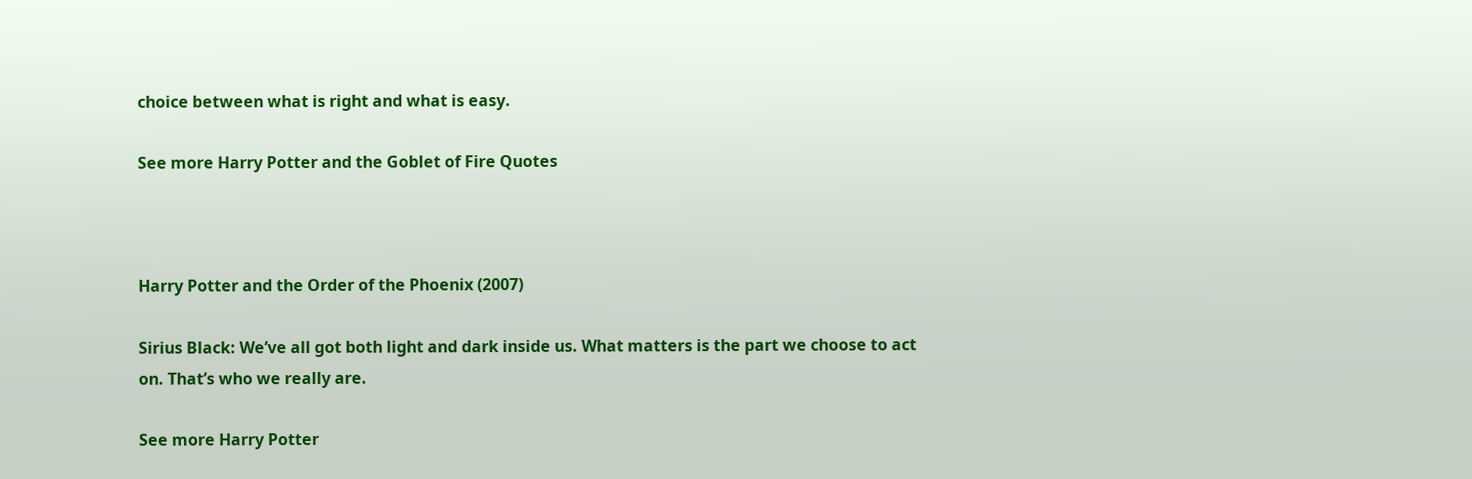choice between what is right and what is easy.

See more Harry Potter and the Goblet of Fire Quotes



Harry Potter and the Order of the Phoenix (2007)

Sirius Black: We’ve all got both light and dark inside us. What matters is the part we choose to act on. That’s who we really are.

See more Harry Potter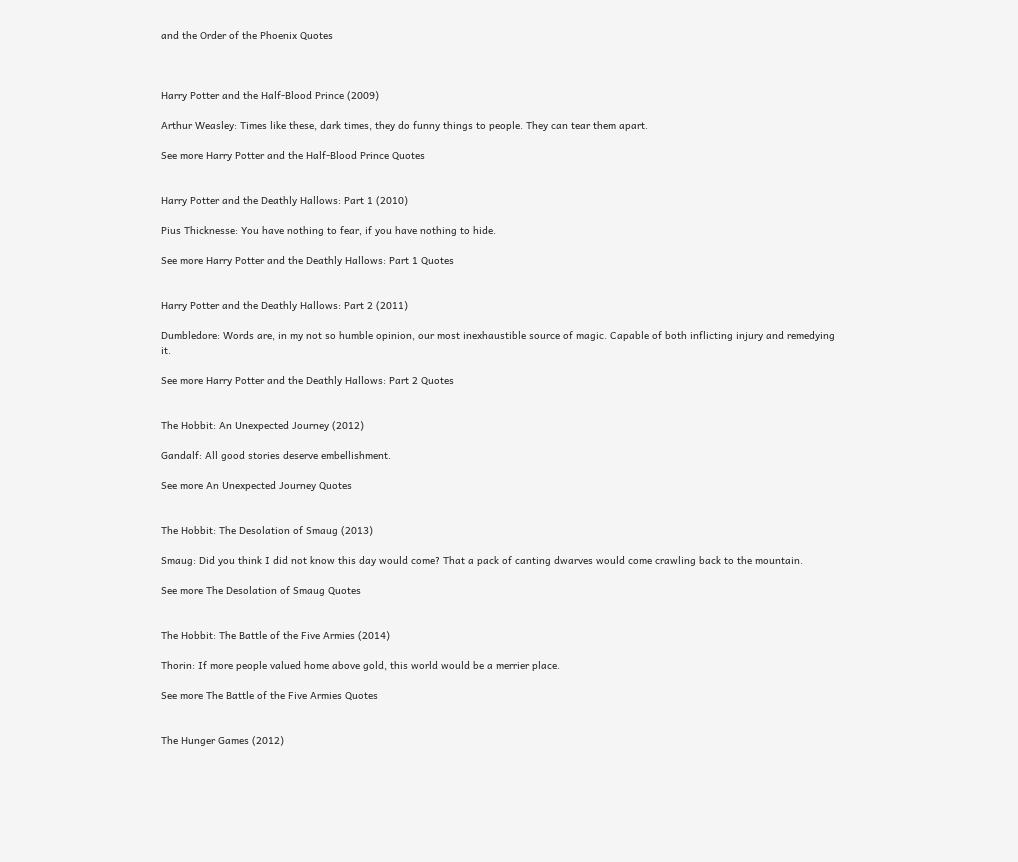and the Order of the Phoenix Quotes



Harry Potter and the Half-Blood Prince (2009)

Arthur Weasley: Times like these, dark times, they do funny things to people. They can tear them apart.

See more Harry Potter and the Half-Blood Prince Quotes


Harry Potter and the Deathly Hallows: Part 1 (2010)

Pius Thicknesse: You have nothing to fear, if you have nothing to hide.

See more Harry Potter and the Deathly Hallows: Part 1 Quotes


Harry Potter and the Deathly Hallows: Part 2 (2011)

Dumbledore: Words are, in my not so humble opinion, our most inexhaustible source of magic. Capable of both inflicting injury and remedying it.

See more Harry Potter and the Deathly Hallows: Part 2 Quotes


The Hobbit: An Unexpected Journey (2012)

Gandalf: All good stories deserve embellishment.

See more An Unexpected Journey Quotes


The Hobbit: The Desolation of Smaug (2013)

Smaug: Did you think I did not know this day would come? That a pack of canting dwarves would come crawling back to the mountain.

See more The Desolation of Smaug Quotes


The Hobbit: The Battle of the Five Armies (2014)

Thorin: If more people valued home above gold, this world would be a merrier place.

See more The Battle of the Five Armies Quotes


The Hunger Games (2012)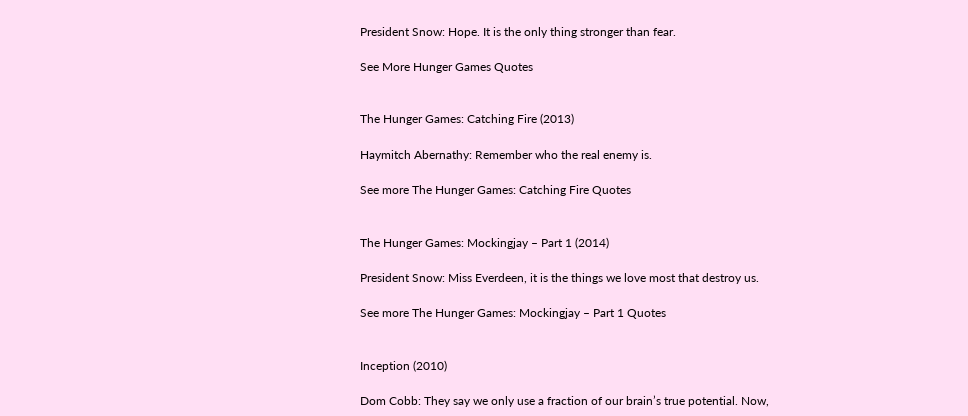President Snow: Hope. It is the only thing stronger than fear.

See More Hunger Games Quotes


The Hunger Games: Catching Fire (2013)

Haymitch Abernathy: Remember who the real enemy is.

See more The Hunger Games: Catching Fire Quotes


The Hunger Games: Mockingjay – Part 1 (2014)

President Snow: Miss Everdeen, it is the things we love most that destroy us.

See more The Hunger Games: Mockingjay – Part 1 Quotes


Inception (2010)

Dom Cobb: They say we only use a fraction of our brain’s true potential. Now,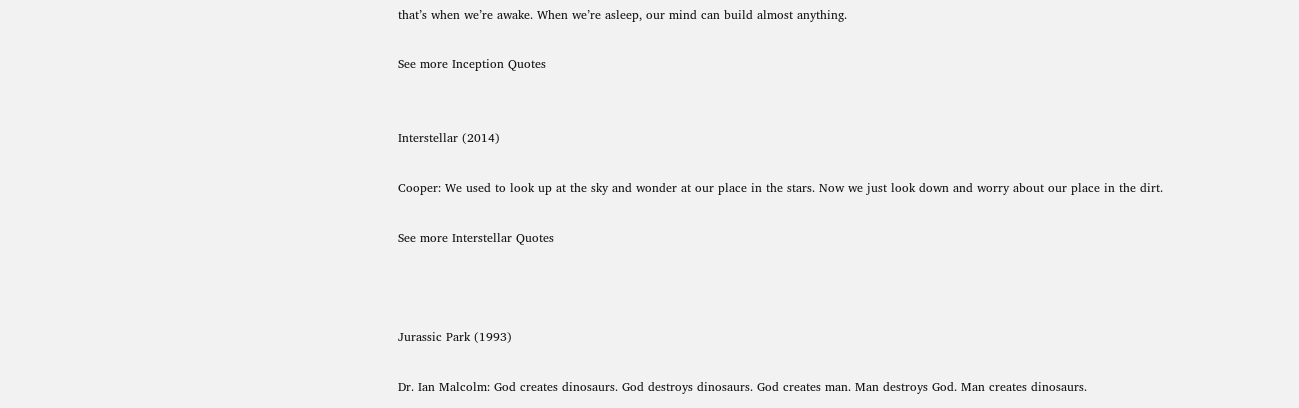that’s when we’re awake. When we’re asleep, our mind can build almost anything.

See more Inception Quotes


Interstellar (2014)

Cooper: We used to look up at the sky and wonder at our place in the stars. Now we just look down and worry about our place in the dirt.

See more Interstellar Quotes



Jurassic Park (1993)

Dr. Ian Malcolm: God creates dinosaurs. God destroys dinosaurs. God creates man. Man destroys God. Man creates dinosaurs.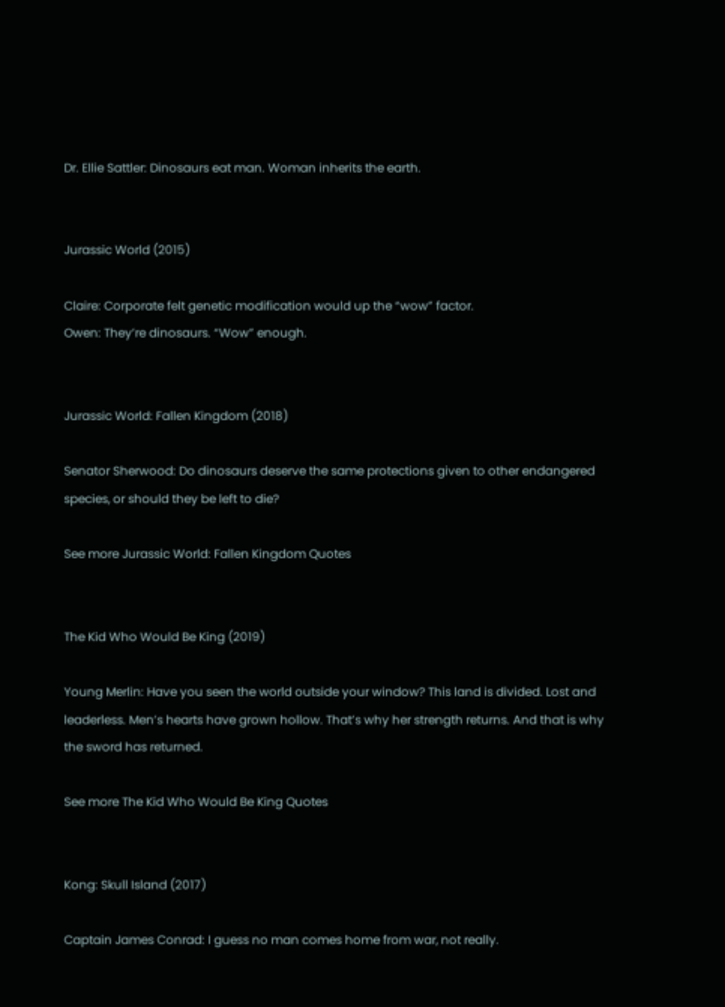Dr. Ellie Sattler: Dinosaurs eat man. Woman inherits the earth.


Jurassic World (2015)

Claire: Corporate felt genetic modification would up the “wow” factor.
Owen: They’re dinosaurs. “Wow” enough.


Jurassic World: Fallen Kingdom (2018)

Senator Sherwood: Do dinosaurs deserve the same protections given to other endangered species, or should they be left to die?

See more Jurassic World: Fallen Kingdom Quotes


The Kid Who Would Be King (2019)

Young Merlin: Have you seen the world outside your window? This land is divided. Lost and leaderless. Men’s hearts have grown hollow. That’s why her strength returns. And that is why the sword has returned.

See more The Kid Who Would Be King Quotes


Kong: Skull Island (2017)

Captain James Conrad: I guess no man comes home from war, not really.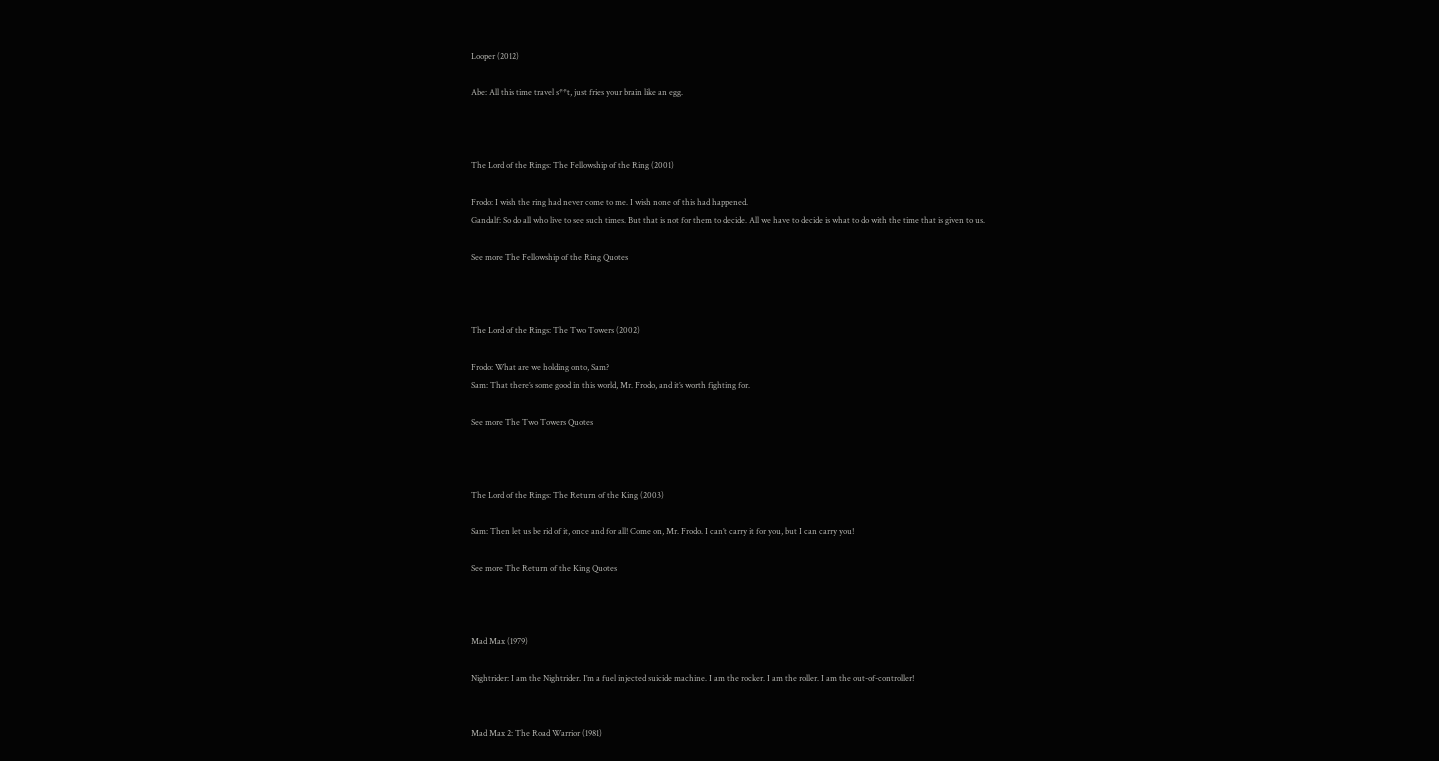Looper (2012)

Abe: All this time travel s**t, just fries your brain like an egg.



The Lord of the Rings: The Fellowship of the Ring (2001)

Frodo: I wish the ring had never come to me. I wish none of this had happened.
Gandalf: So do all who live to see such times. But that is not for them to decide. All we have to decide is what to do with the time that is given to us.

See more The Fellowship of the Ring Quotes



The Lord of the Rings: The Two Towers (2002)

Frodo: What are we holding onto, Sam?
Sam: That there’s some good in this world, Mr. Frodo, and it’s worth fighting for.

See more The Two Towers Quotes



The Lord of the Rings: The Return of the King (2003)

Sam: Then let us be rid of it, once and for all! Come on, Mr. Frodo. I can’t carry it for you, but I can carry you!

See more The Return of the King Quotes



Mad Max (1979)

Nightrider: I am the Nightrider. I’m a fuel injected suicide machine. I am the rocker. I am the roller. I am the out-of-controller!


Mad Max 2: The Road Warrior (1981)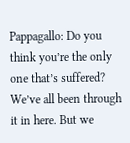Pappagallo: Do you think you’re the only one that’s suffered? We’ve all been through it in here. But we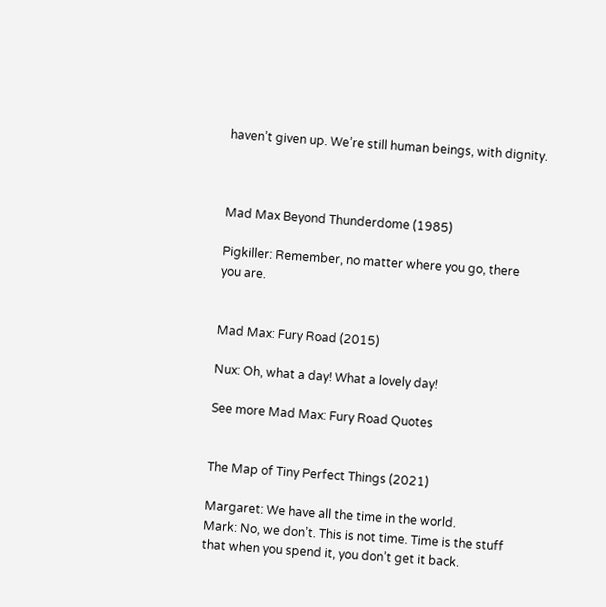haven’t given up. We’re still human beings, with dignity.



Mad Max Beyond Thunderdome (1985)

Pigkiller: Remember, no matter where you go, there you are.


Mad Max: Fury Road (2015)

Nux: Oh, what a day! What a lovely day!

See more Mad Max: Fury Road Quotes


The Map of Tiny Perfect Things (2021)

Margaret: We have all the time in the world.
Mark: No, we don’t. This is not time. Time is the stuff that when you spend it, you don’t get it back.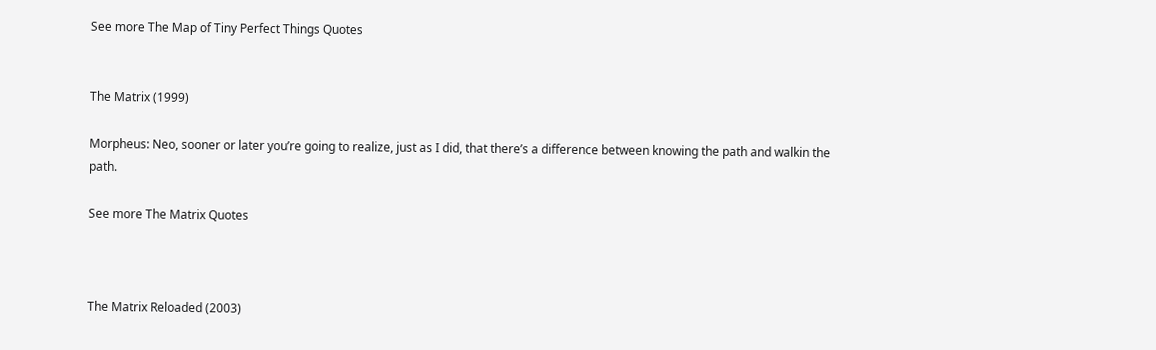See more The Map of Tiny Perfect Things Quotes


The Matrix (1999)

Morpheus: Neo, sooner or later you’re going to realize, just as I did, that there’s a difference between knowing the path and walkin the path.

See more The Matrix Quotes



The Matrix Reloaded (2003)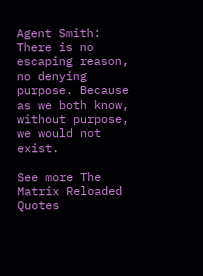Agent Smith: There is no escaping reason, no denying purpose. Because as we both know, without purpose, we would not exist.

See more The Matrix Reloaded Quotes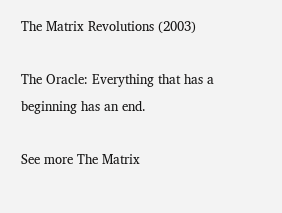The Matrix Revolutions (2003)

The Oracle: Everything that has a beginning has an end.

See more The Matrix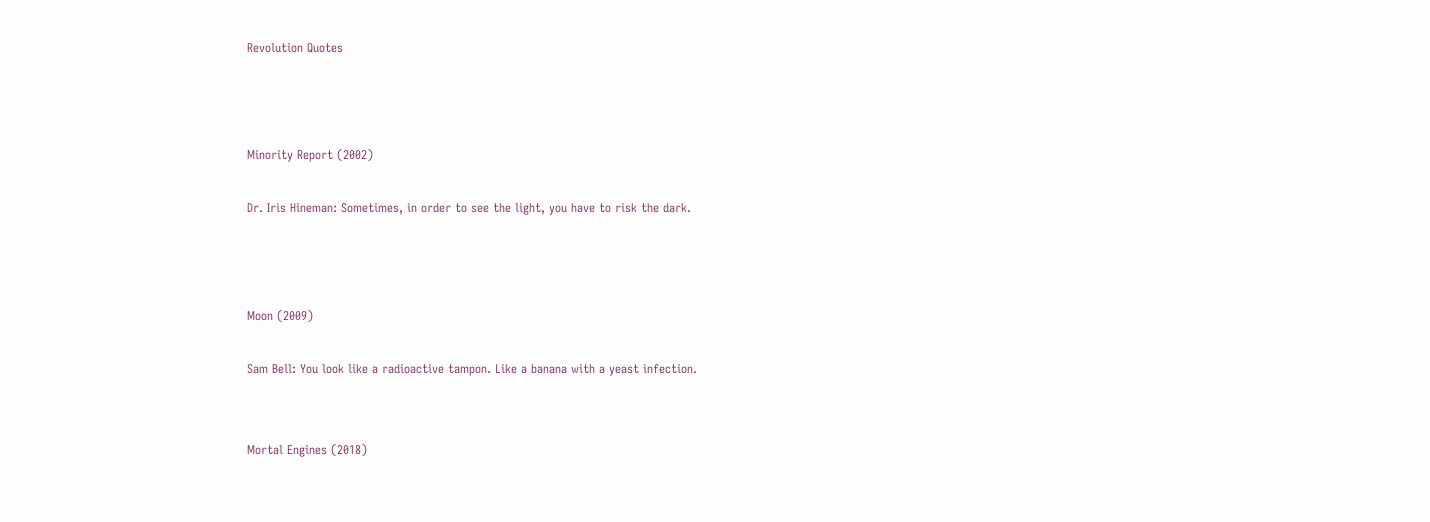Revolution Quotes



Minority Report (2002)

Dr. Iris Hineman: Sometimes, in order to see the light, you have to risk the dark.



Moon (2009)

Sam Bell: You look like a radioactive tampon. Like a banana with a yeast infection.


Mortal Engines (2018)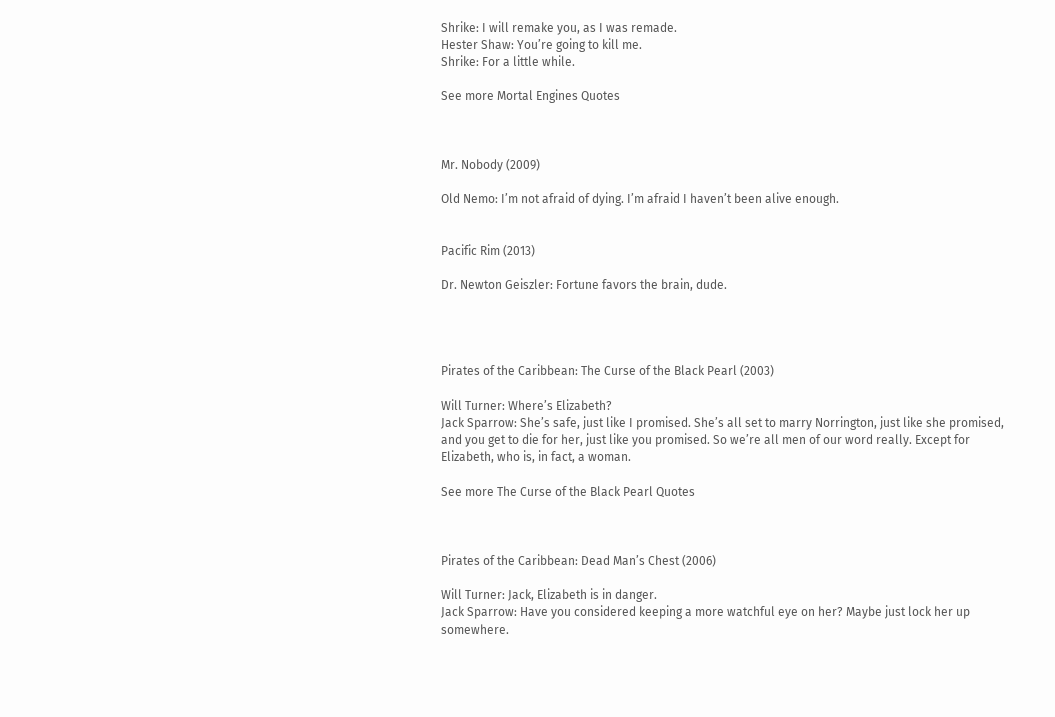Shrike: I will remake you, as I was remade.
Hester Shaw: You’re going to kill me.
Shrike: For a little while.

See more Mortal Engines Quotes



Mr. Nobody (2009)

Old Nemo: I’m not afraid of dying. I’m afraid I haven’t been alive enough.


Pacific Rim (2013)

Dr. Newton Geiszler: Fortune favors the brain, dude.




Pirates of the Caribbean: The Curse of the Black Pearl (2003)

Will Turner: Where’s Elizabeth?
Jack Sparrow: She’s safe, just like I promised. She’s all set to marry Norrington, just like she promised, and you get to die for her, just like you promised. So we’re all men of our word really. Except for Elizabeth, who is, in fact, a woman.

See more The Curse of the Black Pearl Quotes



Pirates of the Caribbean: Dead Man’s Chest (2006)

Will Turner: Jack, Elizabeth is in danger.
Jack Sparrow: Have you considered keeping a more watchful eye on her? Maybe just lock her up somewhere.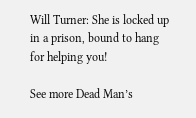Will Turner: She is locked up in a prison, bound to hang for helping you!

See more Dead Man’s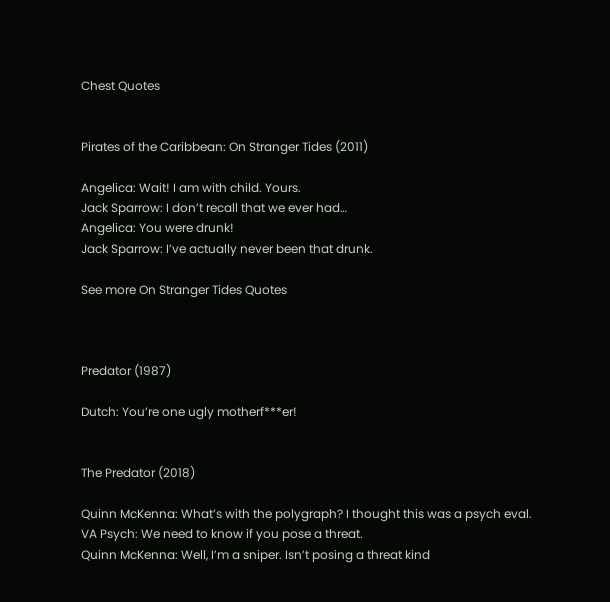Chest Quotes


Pirates of the Caribbean: On Stranger Tides (2011)

Angelica: Wait! I am with child. Yours.
Jack Sparrow: I don’t recall that we ever had…
Angelica: You were drunk!
Jack Sparrow: I’ve actually never been that drunk.

See more On Stranger Tides Quotes



Predator (1987)

Dutch: You’re one ugly motherf***er!


The Predator (2018)

Quinn McKenna: What’s with the polygraph? I thought this was a psych eval.
VA Psych: We need to know if you pose a threat.
Quinn McKenna: Well, I’m a sniper. Isn’t posing a threat kind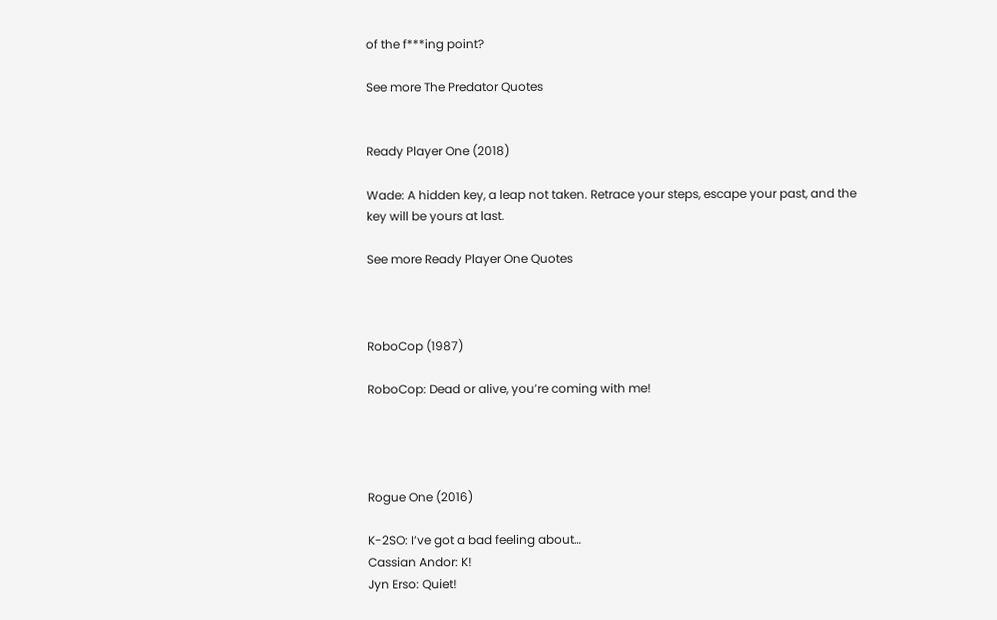of the f***ing point?

See more The Predator Quotes


Ready Player One (2018)

Wade: A hidden key, a leap not taken. Retrace your steps, escape your past, and the key will be yours at last.

See more Ready Player One Quotes



RoboCop (1987)

RoboCop: Dead or alive, you’re coming with me!




Rogue One (2016)

K-2SO: I’ve got a bad feeling about…
Cassian Andor: K!
Jyn Erso: Quiet!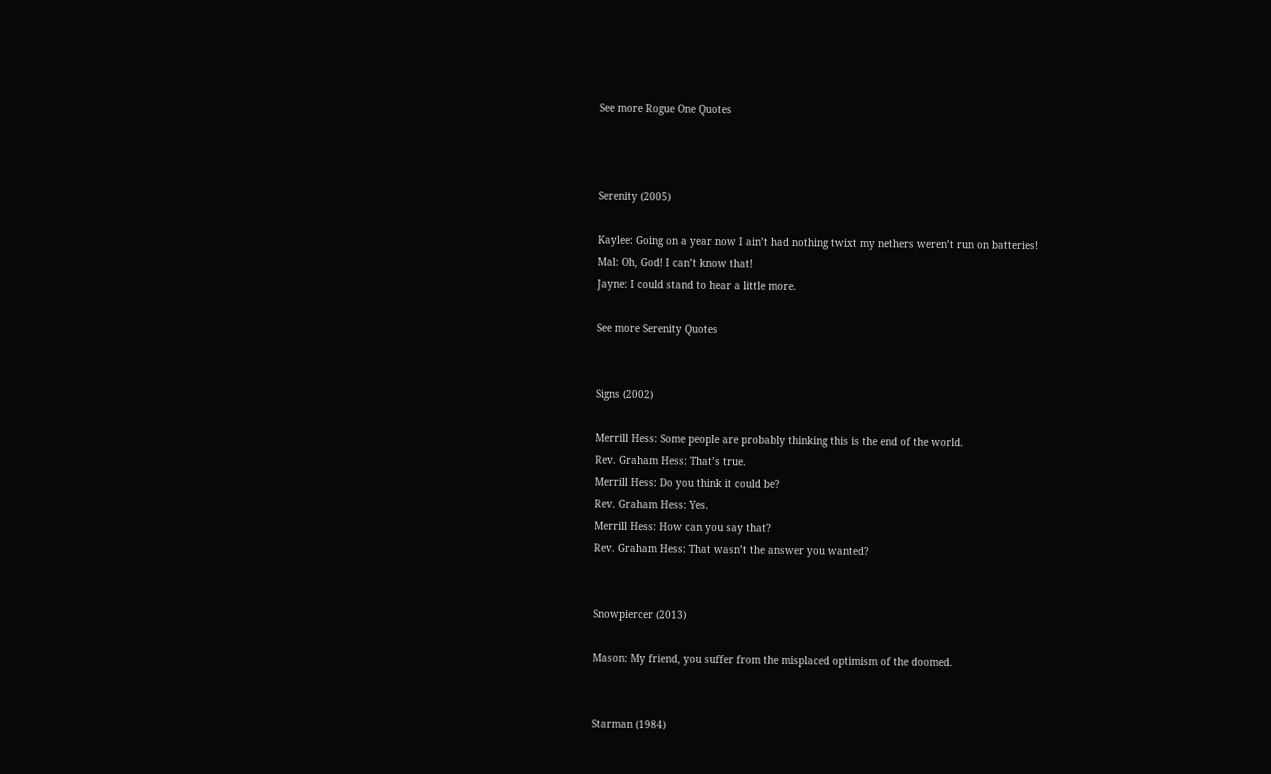See more Rogue One Quotes



Serenity (2005)

Kaylee: Going on a year now I ain’t had nothing twixt my nethers weren’t run on batteries!
Mal: Oh, God! I can’t know that!
Jayne: I could stand to hear a little more.

See more Serenity Quotes


Signs (2002)

Merrill Hess: Some people are probably thinking this is the end of the world.
Rev. Graham Hess: That’s true.
Merrill Hess: Do you think it could be?
Rev. Graham Hess: Yes.
Merrill Hess: How can you say that?
Rev. Graham Hess: That wasn’t the answer you wanted?


Snowpiercer (2013)

Mason: My friend, you suffer from the misplaced optimism of the doomed.


Starman (1984)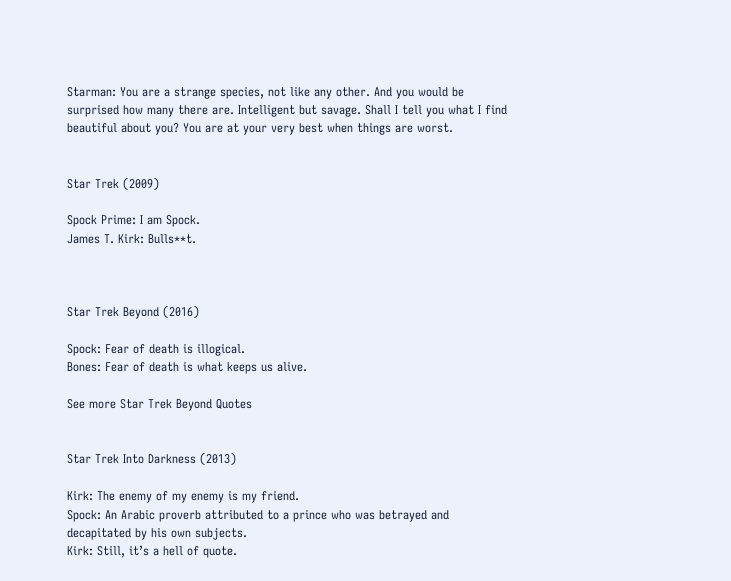Starman: You are a strange species, not like any other. And you would be surprised how many there are. Intelligent but savage. Shall I tell you what I find beautiful about you? You are at your very best when things are worst.


Star Trek (2009)

Spock Prime: I am Spock.
James T. Kirk: Bulls**t.



Star Trek Beyond (2016)

Spock: Fear of death is illogical.
Bones: Fear of death is what keeps us alive.

See more Star Trek Beyond Quotes


Star Trek Into Darkness (2013)

Kirk: The enemy of my enemy is my friend.
Spock: An Arabic proverb attributed to a prince who was betrayed and decapitated by his own subjects.
Kirk: Still, it’s a hell of quote.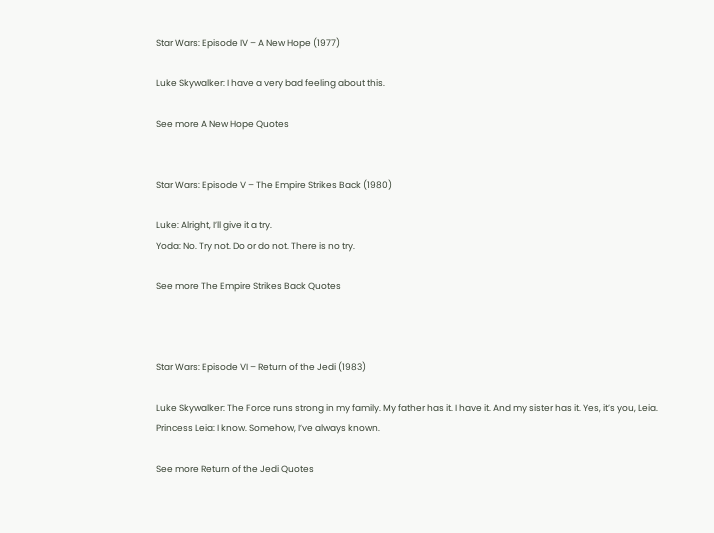Star Wars: Episode IV – A New Hope (1977)

Luke Skywalker: I have a very bad feeling about this.

See more A New Hope Quotes


Star Wars: Episode V – The Empire Strikes Back (1980)

Luke: Alright, I’ll give it a try.
Yoda: No. Try not. Do or do not. There is no try.

See more The Empire Strikes Back Quotes



Star Wars: Episode VI – Return of the Jedi (1983)

Luke Skywalker: The Force runs strong in my family. My father has it. I have it. And my sister has it. Yes, it’s you, Leia.
Princess Leia: I know. Somehow, I’ve always known.

See more Return of the Jedi Quotes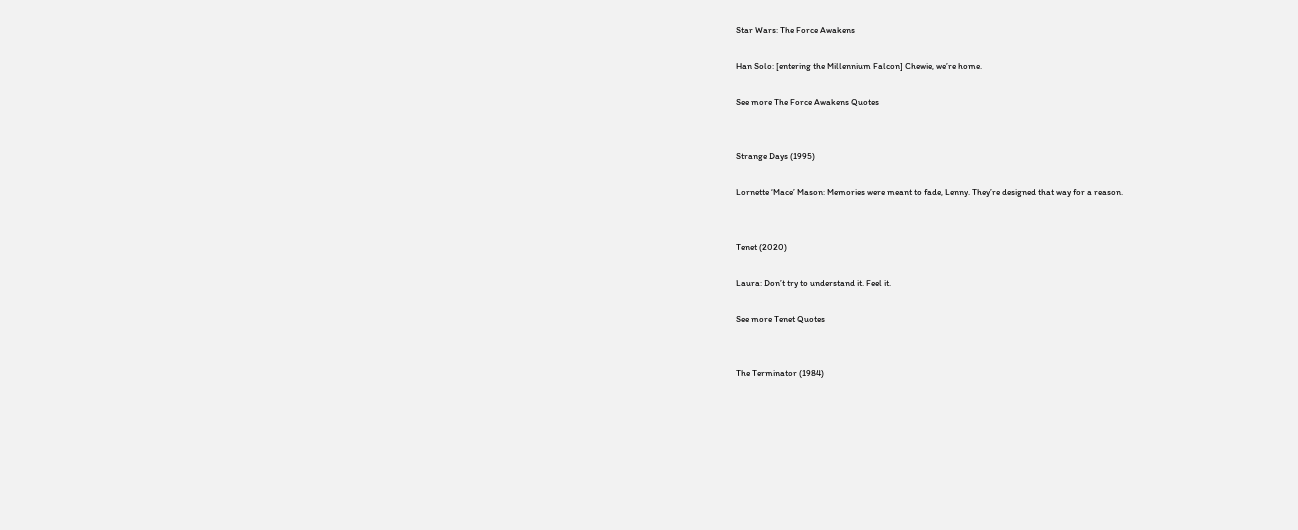Star Wars: The Force Awakens

Han Solo: [entering the Millennium Falcon] Chewie, we’re home.

See more The Force Awakens Quotes


Strange Days (1995)

Lornette ‘Mace’ Mason: Memories were meant to fade, Lenny. They’re designed that way for a reason.


Tenet (2020)

Laura: Don’t try to understand it. Feel it.

See more Tenet Quotes


The Terminator (1984)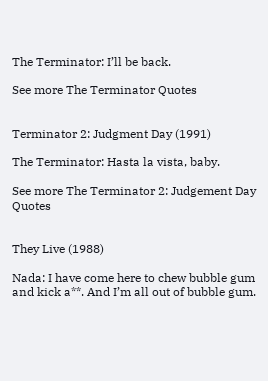The Terminator: I’ll be back.

See more The Terminator Quotes


Terminator 2: Judgment Day (1991)

The Terminator: Hasta la vista, baby.

See more The Terminator 2: Judgement Day Quotes


They Live (1988)

Nada: I have come here to chew bubble gum and kick a**. And I’m all out of bubble gum.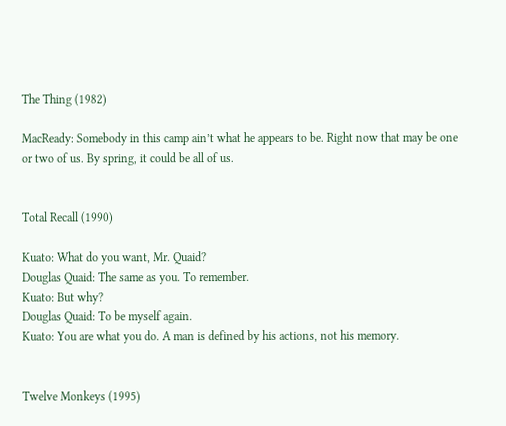The Thing (1982)

MacReady: Somebody in this camp ain’t what he appears to be. Right now that may be one or two of us. By spring, it could be all of us.


Total Recall (1990)

Kuato: What do you want, Mr. Quaid?
Douglas Quaid: The same as you. To remember.
Kuato: But why?
Douglas Quaid: To be myself again.
Kuato: You are what you do. A man is defined by his actions, not his memory.


Twelve Monkeys (1995)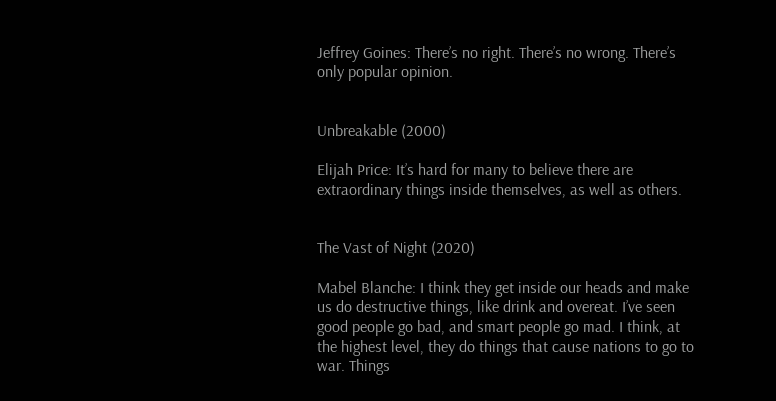Jeffrey Goines: There’s no right. There’s no wrong. There’s only popular opinion.


Unbreakable (2000)

Elijah Price: It’s hard for many to believe there are extraordinary things inside themselves, as well as others.


The Vast of Night (2020)

Mabel Blanche: I think they get inside our heads and make us do destructive things, like drink and overeat. I’ve seen good people go bad, and smart people go mad. I think, at the highest level, they do things that cause nations to go to war. Things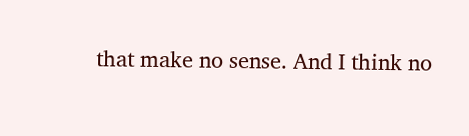that make no sense. And I think no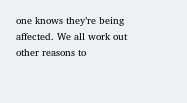one knows they’re being affected. We all work out other reasons to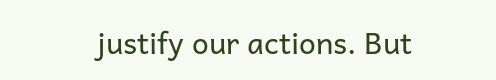justify our actions. But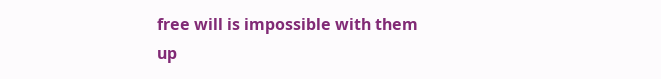free will is impossible with them up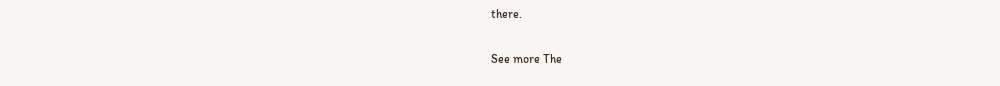there.

See more The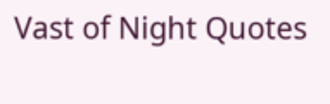Vast of Night Quotes